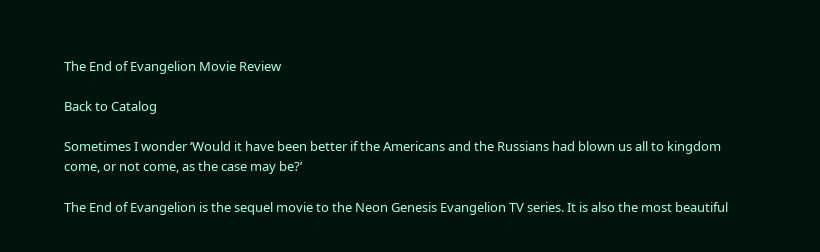The End of Evangelion Movie Review

Back to Catalog

Sometimes I wonder ‘Would it have been better if the Americans and the Russians had blown us all to kingdom come, or not come, as the case may be?’

The End of Evangelion is the sequel movie to the Neon Genesis Evangelion TV series. It is also the most beautiful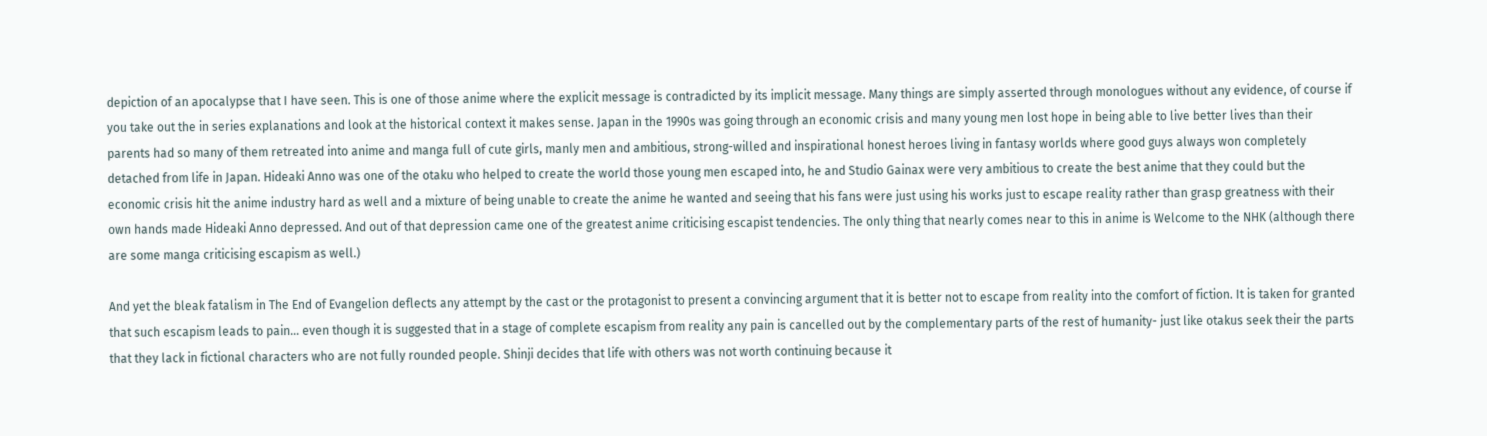depiction of an apocalypse that I have seen. This is one of those anime where the explicit message is contradicted by its implicit message. Many things are simply asserted through monologues without any evidence, of course if you take out the in series explanations and look at the historical context it makes sense. Japan in the 1990s was going through an economic crisis and many young men lost hope in being able to live better lives than their parents had so many of them retreated into anime and manga full of cute girls, manly men and ambitious, strong-willed and inspirational honest heroes living in fantasy worlds where good guys always won completely detached from life in Japan. Hideaki Anno was one of the otaku who helped to create the world those young men escaped into, he and Studio Gainax were very ambitious to create the best anime that they could but the economic crisis hit the anime industry hard as well and a mixture of being unable to create the anime he wanted and seeing that his fans were just using his works just to escape reality rather than grasp greatness with their own hands made Hideaki Anno depressed. And out of that depression came one of the greatest anime criticising escapist tendencies. The only thing that nearly comes near to this in anime is Welcome to the NHK (although there are some manga criticising escapism as well.)

And yet the bleak fatalism in The End of Evangelion deflects any attempt by the cast or the protagonist to present a convincing argument that it is better not to escape from reality into the comfort of fiction. It is taken for granted that such escapism leads to pain… even though it is suggested that in a stage of complete escapism from reality any pain is cancelled out by the complementary parts of the rest of humanity- just like otakus seek their the parts that they lack in fictional characters who are not fully rounded people. Shinji decides that life with others was not worth continuing because it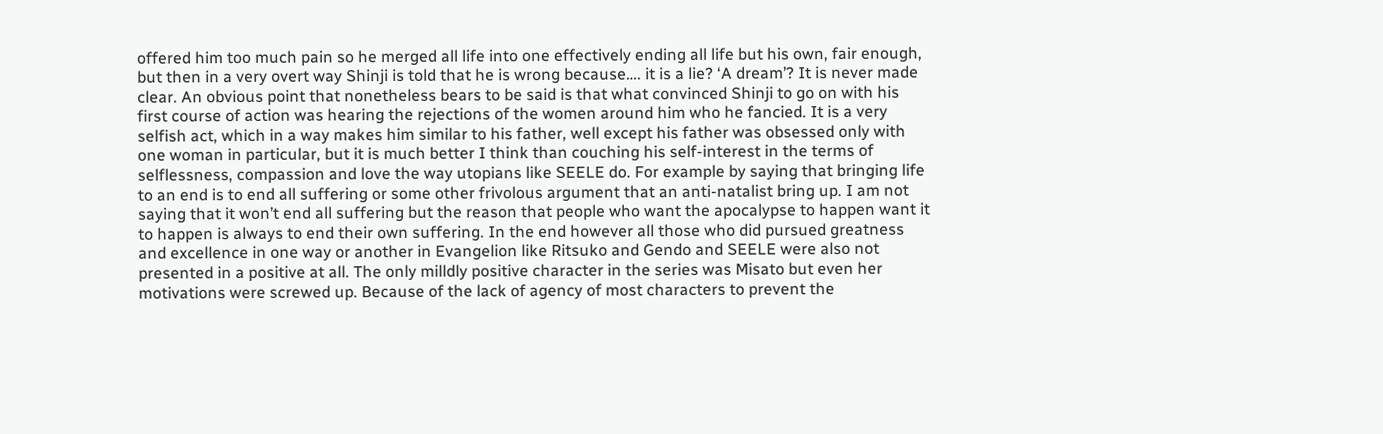offered him too much pain so he merged all life into one effectively ending all life but his own, fair enough, but then in a very overt way Shinji is told that he is wrong because…. it is a lie? ‘A dream’? It is never made clear. An obvious point that nonetheless bears to be said is that what convinced Shinji to go on with his first course of action was hearing the rejections of the women around him who he fancied. It is a very selfish act, which in a way makes him similar to his father, well except his father was obsessed only with one woman in particular, but it is much better I think than couching his self-interest in the terms of selflessness, compassion and love the way utopians like SEELE do. For example by saying that bringing life to an end is to end all suffering or some other frivolous argument that an anti-natalist bring up. I am not saying that it won’t end all suffering but the reason that people who want the apocalypse to happen want it to happen is always to end their own suffering. In the end however all those who did pursued greatness and excellence in one way or another in Evangelion like Ritsuko and Gendo and SEELE were also not presented in a positive at all. The only milldly positive character in the series was Misato but even her motivations were screwed up. Because of the lack of agency of most characters to prevent the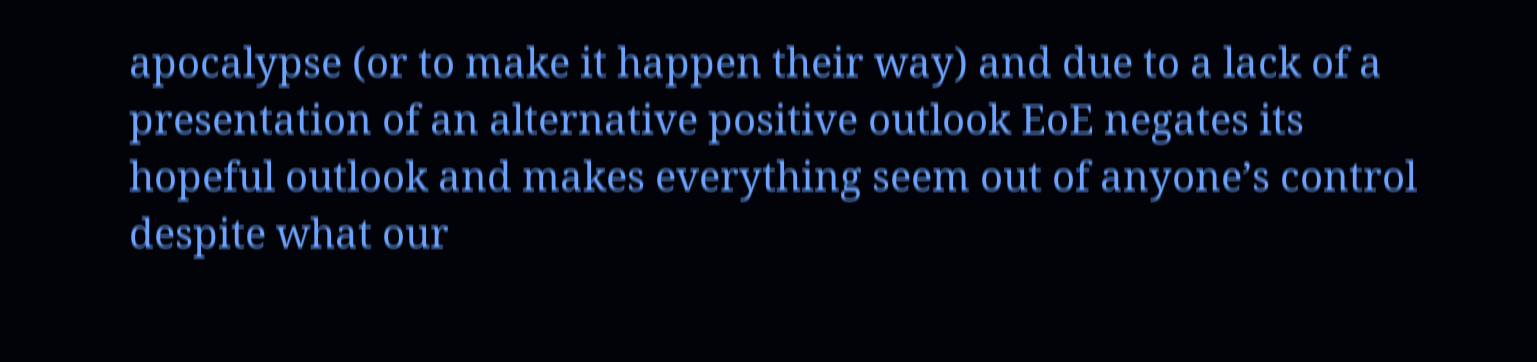apocalypse (or to make it happen their way) and due to a lack of a presentation of an alternative positive outlook EoE negates its hopeful outlook and makes everything seem out of anyone’s control despite what our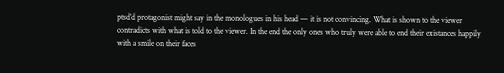ptsd’d protagonist might say in the monologues in his head — it is not convincing. What is shown to the viewer contradicts with what is told to the viewer. In the end the only ones who truly were able to end their existances happily with a smile on their faces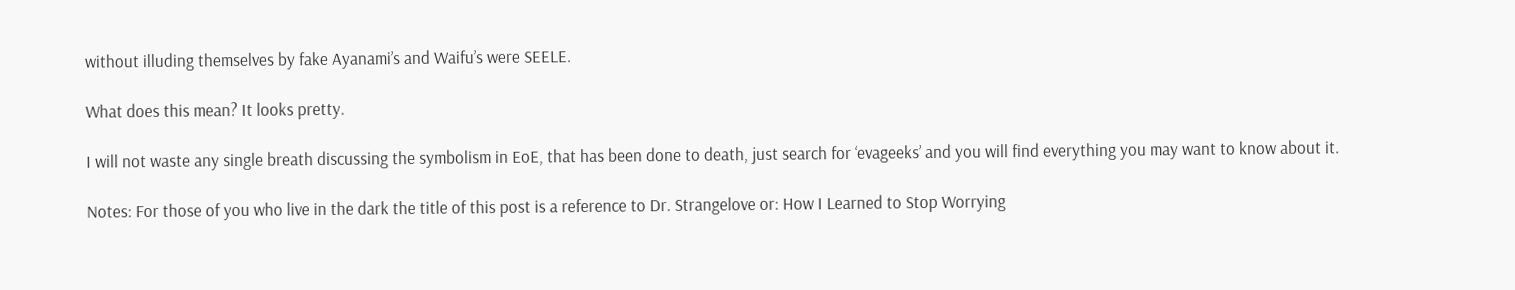without illuding themselves by fake Ayanami’s and Waifu’s were SEELE.

What does this mean? It looks pretty.

I will not waste any single breath discussing the symbolism in EoE, that has been done to death, just search for ‘evageeks’ and you will find everything you may want to know about it.

Notes: For those of you who live in the dark the title of this post is a reference to Dr. Strangelove or: How I Learned to Stop Worrying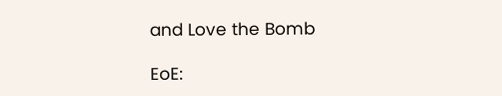and Love the Bomb

EoE: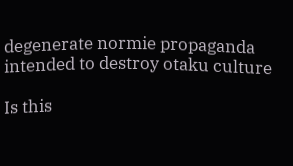degenerate normie propaganda intended to destroy otaku culture

Is this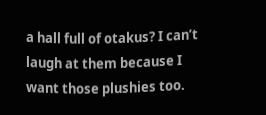a hall full of otakus? I can’t laugh at them because I want those plushies too.